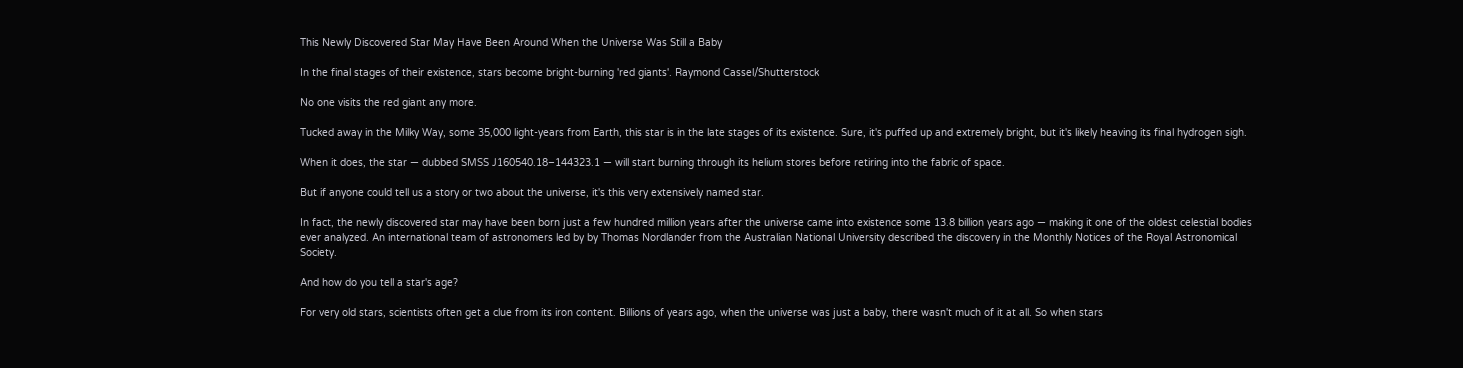This Newly Discovered Star May Have Been Around When the Universe Was Still a Baby

In the final stages of their existence, stars become bright-burning 'red giants'. Raymond Cassel/Shutterstock

No one visits the red giant any more.

Tucked away in the Milky Way, some 35,000 light-years from Earth, this star is in the late stages of its existence. Sure, it's puffed up and extremely bright, but it's likely heaving its final hydrogen sigh.

When it does, the star — dubbed SMSS J160540.18–144323.1 — will start burning through its helium stores before retiring into the fabric of space.

But if anyone could tell us a story or two about the universe, it's this very extensively named star.

In fact, the newly discovered star may have been born just a few hundred million years after the universe came into existence some 13.8 billion years ago — making it one of the oldest celestial bodies ever analyzed. An international team of astronomers led by by Thomas Nordlander from the Australian National University described the discovery in the Monthly Notices of the Royal Astronomical Society.

And how do you tell a star's age?

For very old stars, scientists often get a clue from its iron content. Billions of years ago, when the universe was just a baby, there wasn't much of it at all. So when stars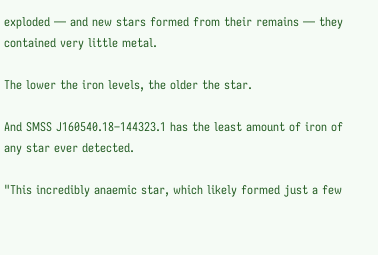exploded — and new stars formed from their remains — they contained very little metal.

The lower the iron levels, the older the star.

And SMSS J160540.18–144323.1 has the least amount of iron of any star ever detected.

"This incredibly anaemic star, which likely formed just a few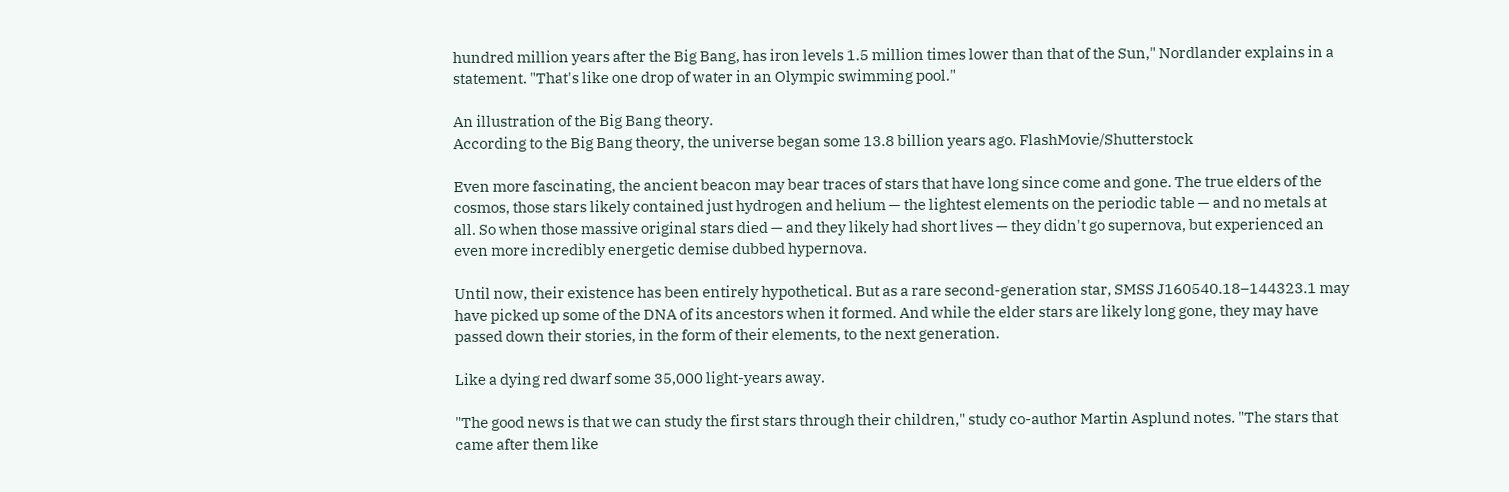hundred million years after the Big Bang, has iron levels 1.5 million times lower than that of the Sun," Nordlander explains in a statement. "That's like one drop of water in an Olympic swimming pool."

An illustration of the Big Bang theory.
According to the Big Bang theory, the universe began some 13.8 billion years ago. FlashMovie/Shutterstock

Even more fascinating, the ancient beacon may bear traces of stars that have long since come and gone. The true elders of the cosmos, those stars likely contained just hydrogen and helium — the lightest elements on the periodic table — and no metals at all. So when those massive original stars died — and they likely had short lives — they didn't go supernova, but experienced an even more incredibly energetic demise dubbed hypernova.

Until now, their existence has been entirely hypothetical. But as a rare second-generation star, SMSS J160540.18–144323.1 may have picked up some of the DNA of its ancestors when it formed. And while the elder stars are likely long gone, they may have passed down their stories, in the form of their elements, to the next generation.

Like a dying red dwarf some 35,000 light-years away.

"The good news is that we can study the first stars through their children," study co-author Martin Asplund notes. "The stars that came after them like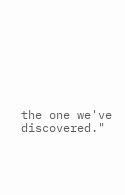the one we've discovered."